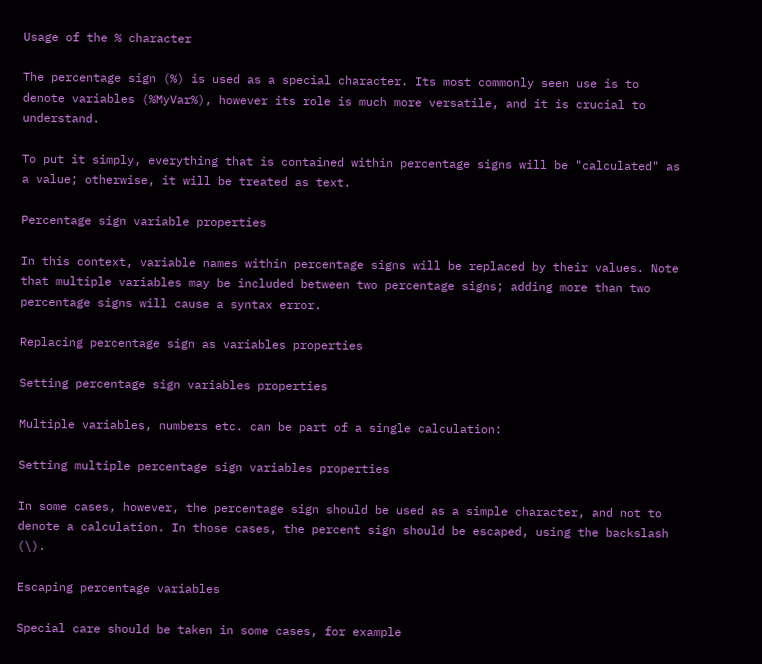Usage of the % character

The percentage sign (%) is used as a special character. Its most commonly seen use is to denote variables (%MyVar%), however its role is much more versatile, and it is crucial to understand.

To put it simply, everything that is contained within percentage signs will be "calculated" as a value; otherwise, it will be treated as text.

Percentage sign variable properties

In this context, variable names within percentage signs will be replaced by their values. Note that multiple variables may be included between two percentage signs; adding more than two percentage signs will cause a syntax error.

Replacing percentage sign as variables properties

Setting percentage sign variables properties

Multiple variables, numbers etc. can be part of a single calculation:

Setting multiple percentage sign variables properties

In some cases, however, the percentage sign should be used as a simple character, and not to denote a calculation. In those cases, the percent sign should be escaped, using the backslash (\).

Escaping percentage variables

Special care should be taken in some cases, for example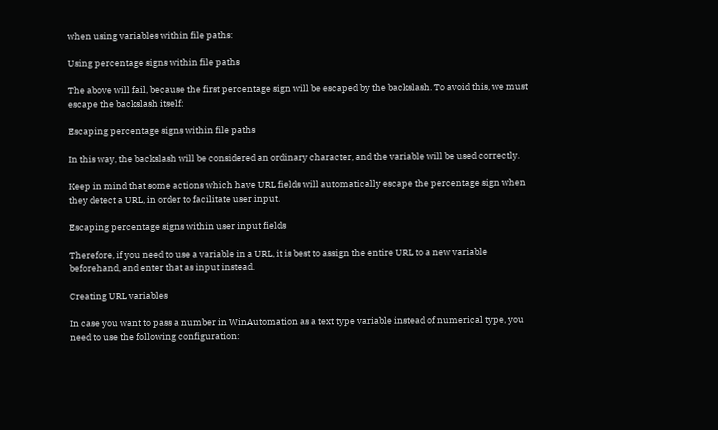when using variables within file paths:

Using percentage signs within file paths

The above will fail, because the first percentage sign will be escaped by the backslash. To avoid this, we must escape the backslash itself:

Escaping percentage signs within file paths

In this way, the backslash will be considered an ordinary character, and the variable will be used correctly.

Keep in mind that some actions which have URL fields will automatically escape the percentage sign when they detect a URL, in order to facilitate user input.

Escaping percentage signs within user input fields

Therefore, if you need to use a variable in a URL, it is best to assign the entire URL to a new variable beforehand, and enter that as input instead.

Creating URL variables

In case you want to pass a number in WinAutomation as a text type variable instead of numerical type, you need to use the following configuration: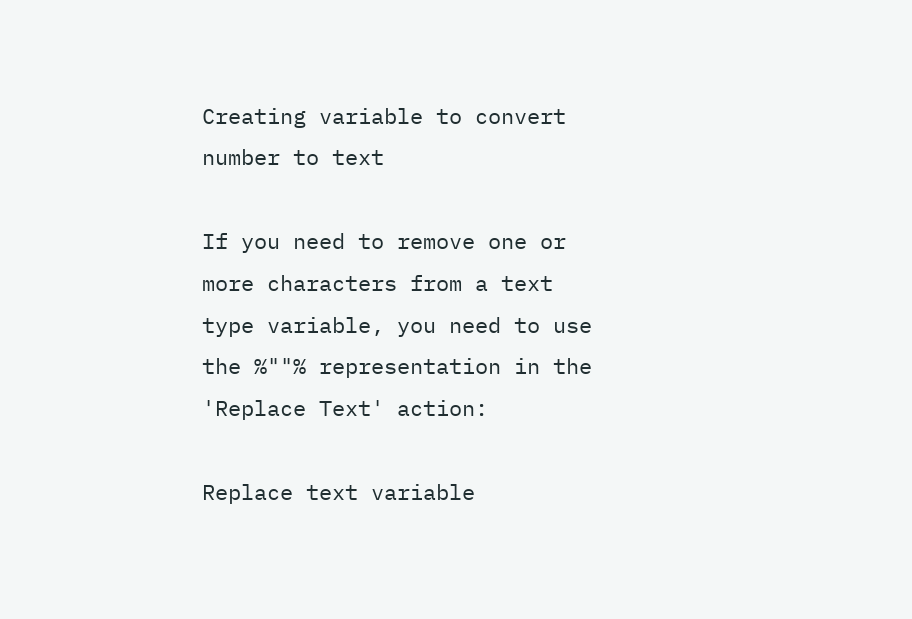Creating variable to convert number to text

If you need to remove one or more characters from a text type variable, you need to use the %""% representation in the 'Replace Text' action:

Replace text variable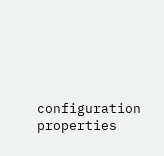configuration properties